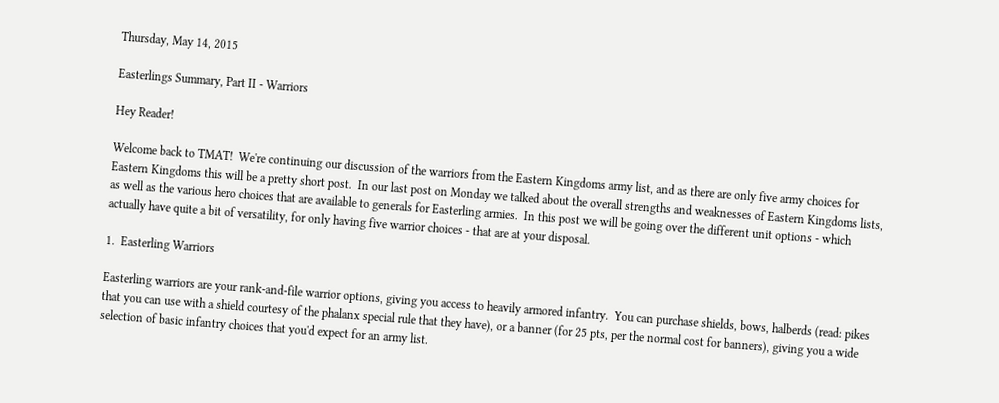Thursday, May 14, 2015

Easterlings Summary, Part II - Warriors

Hey Reader!

Welcome back to TMAT!  We're continuing our discussion of the warriors from the Eastern Kingdoms army list, and as there are only five army choices for Eastern Kingdoms this will be a pretty short post.  In our last post on Monday we talked about the overall strengths and weaknesses of Eastern Kingdoms lists, as well as the various hero choices that are available to generals for Easterling armies.  In this post we will be going over the different unit options - which actually have quite a bit of versatility, for only having five warrior choices - that are at your disposal.

1.  Easterling Warriors

Easterling warriors are your rank-and-file warrior options, giving you access to heavily armored infantry.  You can purchase shields, bows, halberds (read: pikes that you can use with a shield courtesy of the phalanx special rule that they have), or a banner (for 25 pts, per the normal cost for banners), giving you a wide selection of basic infantry choices that you'd expect for an army list.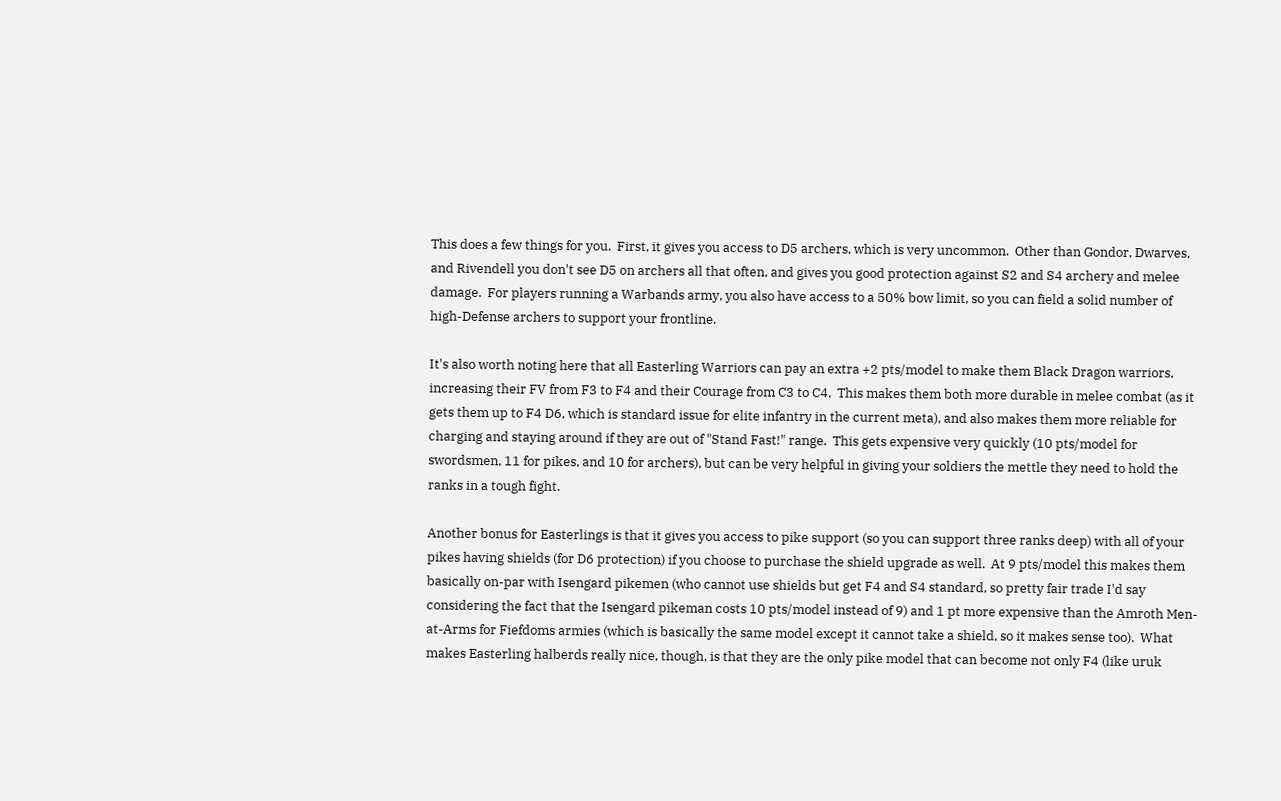This does a few things for you.  First, it gives you access to D5 archers, which is very uncommon.  Other than Gondor, Dwarves, and Rivendell you don't see D5 on archers all that often, and gives you good protection against S2 and S4 archery and melee damage.  For players running a Warbands army, you also have access to a 50% bow limit, so you can field a solid number of high-Defense archers to support your frontline.

It's also worth noting here that all Easterling Warriors can pay an extra +2 pts/model to make them Black Dragon warriors, increasing their FV from F3 to F4 and their Courage from C3 to C4.  This makes them both more durable in melee combat (as it gets them up to F4 D6, which is standard issue for elite infantry in the current meta), and also makes them more reliable for charging and staying around if they are out of "Stand Fast!" range.  This gets expensive very quickly (10 pts/model for swordsmen, 11 for pikes, and 10 for archers), but can be very helpful in giving your soldiers the mettle they need to hold the ranks in a tough fight.

Another bonus for Easterlings is that it gives you access to pike support (so you can support three ranks deep) with all of your pikes having shields (for D6 protection) if you choose to purchase the shield upgrade as well.  At 9 pts/model this makes them basically on-par with Isengard pikemen (who cannot use shields but get F4 and S4 standard, so pretty fair trade I'd say considering the fact that the Isengard pikeman costs 10 pts/model instead of 9) and 1 pt more expensive than the Amroth Men-at-Arms for Fiefdoms armies (which is basically the same model except it cannot take a shield, so it makes sense too).  What makes Easterling halberds really nice, though, is that they are the only pike model that can become not only F4 (like uruk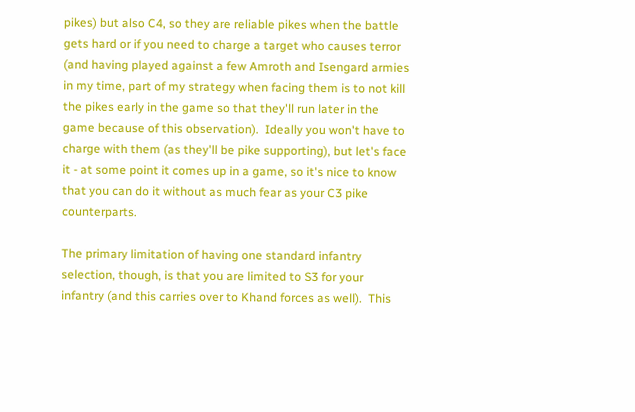pikes) but also C4, so they are reliable pikes when the battle gets hard or if you need to charge a target who causes terror (and having played against a few Amroth and Isengard armies in my time, part of my strategy when facing them is to not kill the pikes early in the game so that they'll run later in the game because of this observation).  Ideally you won't have to charge with them (as they'll be pike supporting), but let's face it - at some point it comes up in a game, so it's nice to know that you can do it without as much fear as your C3 pike counterparts.

The primary limitation of having one standard infantry selection, though, is that you are limited to S3 for your infantry (and this carries over to Khand forces as well).  This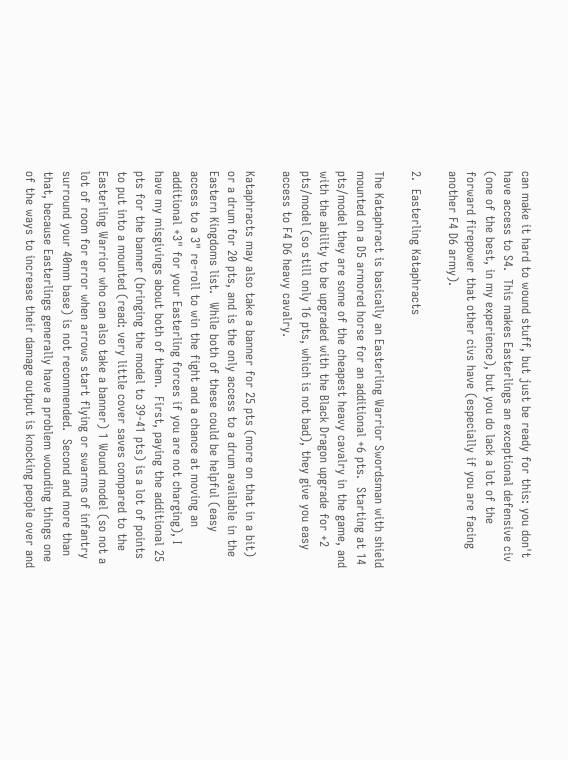can make it hard to wound stuff, but just be ready for this: you don't have access to S4.  This makes Easterlings an exceptional defensive civ (one of the best, in my experience), but you do lack a lot of the forward firepower that other civs have (especially if you are facing another F4 D6 army).

2.  Easterling Kataphracts

The Kataphract is basically an Easterling Warrior Swordsman with shield mounted on a D5 armored horse for an additional +6 pts.  Starting at 14 pts/model they are some of the cheapest heavy cavalry in the game, and with the ability to be upgraded with the Black Dragon upgrade for +2 pts/model (so still only 16 pts, which is not bad), they give you easy access to F4 D6 heavy cavalry.

Kataphracts may also take a banner for 25 pts (more on that in a bit) or a drum for 20 pts, and is the only access to a drum available in the Eastern Kingdoms list.  While both of these could be helpful (easy access to a 3" re-roll to win the fight and a chance at moving an additional +3" for your Easterling forces if you are not charging), I have my misgivings about both of them.  First, paying the additional 25 pts for the banner (bringing the model to 39-41 pts) is a lot of points to put into a mounted (read: very little cover saves compared to the Easterling Warrior who can also take a banner) 1 Wound model (so not a lot of room for error when arrows start flying or swarms of infantry surround your 40mm base) is not recommended.  Second and more than that, because Easterlings generally have a problem wounding things one of the ways to increase their damage output is knocking people over and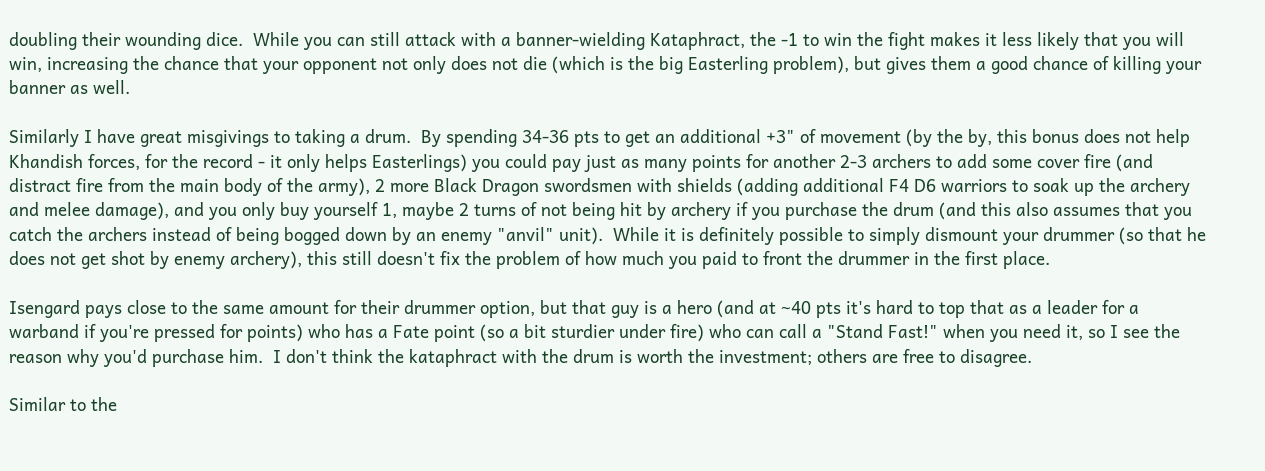doubling their wounding dice.  While you can still attack with a banner-wielding Kataphract, the -1 to win the fight makes it less likely that you will win, increasing the chance that your opponent not only does not die (which is the big Easterling problem), but gives them a good chance of killing your banner as well.

Similarly I have great misgivings to taking a drum.  By spending 34-36 pts to get an additional +3" of movement (by the by, this bonus does not help Khandish forces, for the record - it only helps Easterlings) you could pay just as many points for another 2-3 archers to add some cover fire (and distract fire from the main body of the army), 2 more Black Dragon swordsmen with shields (adding additional F4 D6 warriors to soak up the archery and melee damage), and you only buy yourself 1, maybe 2 turns of not being hit by archery if you purchase the drum (and this also assumes that you catch the archers instead of being bogged down by an enemy "anvil" unit).  While it is definitely possible to simply dismount your drummer (so that he does not get shot by enemy archery), this still doesn't fix the problem of how much you paid to front the drummer in the first place.

Isengard pays close to the same amount for their drummer option, but that guy is a hero (and at ~40 pts it's hard to top that as a leader for a warband if you're pressed for points) who has a Fate point (so a bit sturdier under fire) who can call a "Stand Fast!" when you need it, so I see the reason why you'd purchase him.  I don't think the kataphract with the drum is worth the investment; others are free to disagree.

Similar to the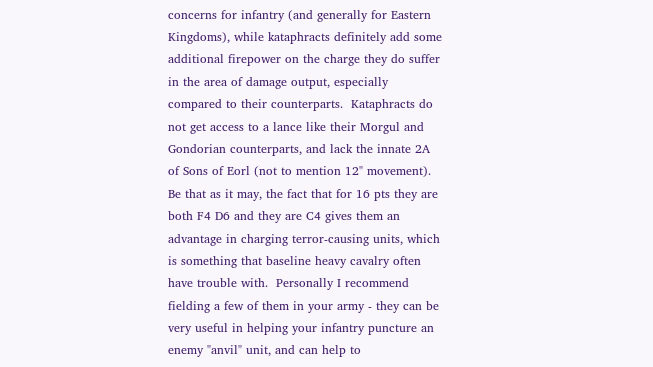concerns for infantry (and generally for Eastern Kingdoms), while kataphracts definitely add some additional firepower on the charge they do suffer in the area of damage output, especially compared to their counterparts.  Kataphracts do not get access to a lance like their Morgul and Gondorian counterparts, and lack the innate 2A of Sons of Eorl (not to mention 12" movement).  Be that as it may, the fact that for 16 pts they are both F4 D6 and they are C4 gives them an advantage in charging terror-causing units, which is something that baseline heavy cavalry often have trouble with.  Personally I recommend fielding a few of them in your army - they can be very useful in helping your infantry puncture an enemy "anvil" unit, and can help to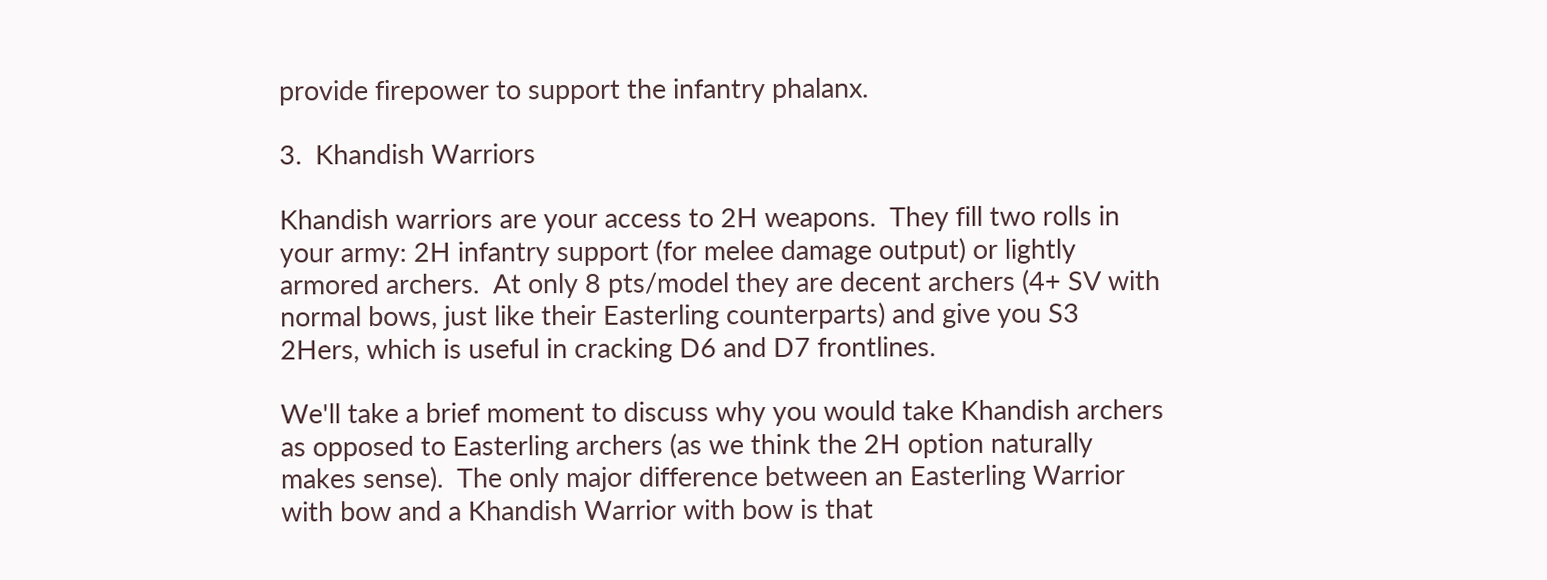provide firepower to support the infantry phalanx.

3.  Khandish Warriors

Khandish warriors are your access to 2H weapons.  They fill two rolls in your army: 2H infantry support (for melee damage output) or lightly armored archers.  At only 8 pts/model they are decent archers (4+ SV with normal bows, just like their Easterling counterparts) and give you S3 2Hers, which is useful in cracking D6 and D7 frontlines.

We'll take a brief moment to discuss why you would take Khandish archers as opposed to Easterling archers (as we think the 2H option naturally makes sense).  The only major difference between an Easterling Warrior with bow and a Khandish Warrior with bow is that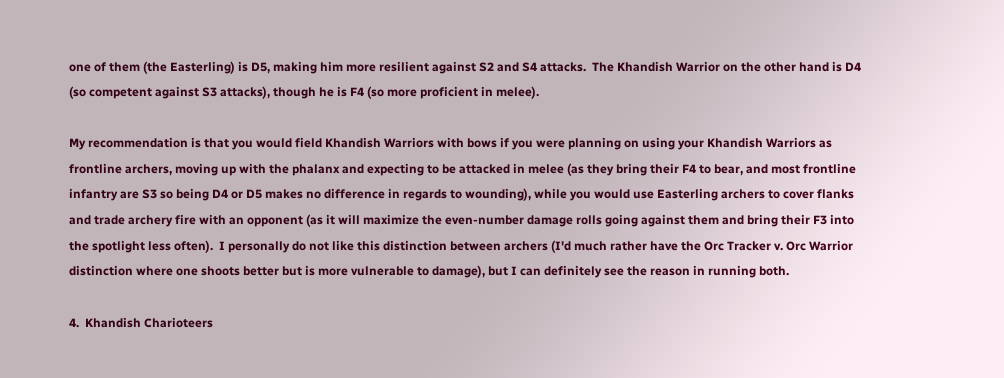one of them (the Easterling) is D5, making him more resilient against S2 and S4 attacks.  The Khandish Warrior on the other hand is D4 (so competent against S3 attacks), though he is F4 (so more proficient in melee).

My recommendation is that you would field Khandish Warriors with bows if you were planning on using your Khandish Warriors as frontline archers, moving up with the phalanx and expecting to be attacked in melee (as they bring their F4 to bear, and most frontline infantry are S3 so being D4 or D5 makes no difference in regards to wounding), while you would use Easterling archers to cover flanks and trade archery fire with an opponent (as it will maximize the even-number damage rolls going against them and bring their F3 into the spotlight less often).  I personally do not like this distinction between archers (I'd much rather have the Orc Tracker v. Orc Warrior distinction where one shoots better but is more vulnerable to damage), but I can definitely see the reason in running both.

4.  Khandish Charioteers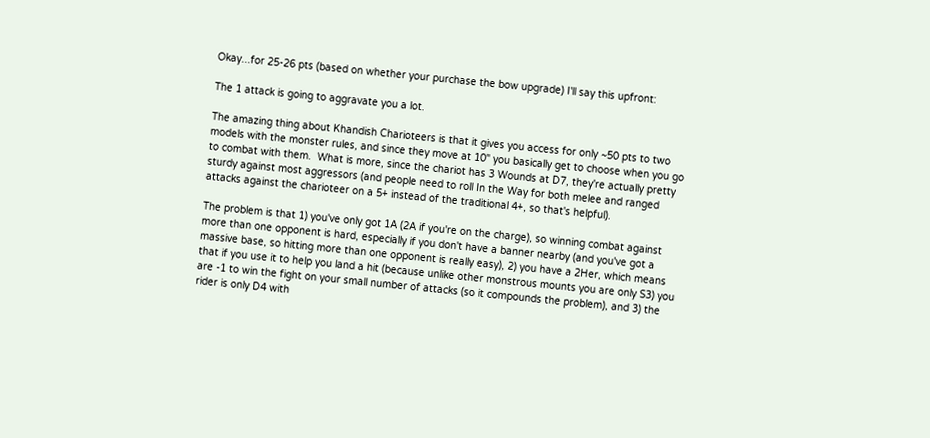Okay...for 25-26 pts (based on whether your purchase the bow upgrade) I'll say this upfront:

The 1 attack is going to aggravate you a lot.

The amazing thing about Khandish Charioteers is that it gives you access for only ~50 pts to two models with the monster rules, and since they move at 10" you basically get to choose when you go to combat with them.  What is more, since the chariot has 3 Wounds at D7, they're actually pretty sturdy against most aggressors (and people need to roll In the Way for both melee and ranged attacks against the charioteer on a 5+ instead of the traditional 4+, so that's helpful).

The problem is that 1) you've only got 1A (2A if you're on the charge), so winning combat against more than one opponent is hard, especially if you don't have a banner nearby (and you've got a massive base, so hitting more than one opponent is really easy), 2) you have a 2Her, which means that if you use it to help you land a hit (because unlike other monstrous mounts you are only S3) you are -1 to win the fight on your small number of attacks (so it compounds the problem), and 3) the rider is only D4 with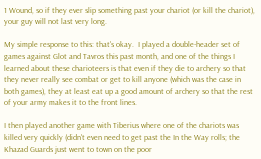1 Wound, so if they ever slip something past your chariot (or kill the chariot), your guy will not last very long.

My simple response to this: that's okay.  I played a double-header set of games against Glot and Tavros this past month, and one of the things I learned about these charioteers is that even if they die to archery so that they never really see combat or get to kill anyone (which was the case in both games), they at least eat up a good amount of archery so that the rest of your army makes it to the front lines.

I then played another game with Tiberius where one of the chariots was killed very quickly (didn't even need to get past the In the Way rolls; the Khazad Guards just went to town on the poor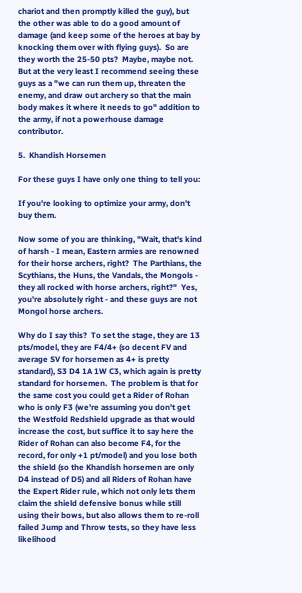chariot and then promptly killed the guy), but the other was able to do a good amount of damage (and keep some of the heroes at bay by knocking them over with flying guys).  So are they worth the 25-50 pts?  Maybe, maybe not.  But at the very least I recommend seeing these guys as a "we can run them up, threaten the enemy, and draw out archery so that the main body makes it where it needs to go" addition to the army, if not a powerhouse damage contributor.

5.  Khandish Horsemen

For these guys I have only one thing to tell you:

If you're looking to optimize your army, don't buy them.

Now some of you are thinking, "Wait, that's kind of harsh - I mean, Eastern armies are renowned for their horse archers, right?  The Parthians, the Scythians, the Huns, the Vandals, the Mongols - they all rocked with horse archers, right?"  Yes, you're absolutely right - and these guys are not Mongol horse archers.

Why do I say this?  To set the stage, they are 13 pts/model, they are F4/4+ (so decent FV and average SV for horsemen as 4+ is pretty standard), S3 D4 1A 1W C3, which again is pretty standard for horsemen.  The problem is that for the same cost you could get a Rider of Rohan who is only F3 (we're assuming you don't get the Westfold Redshield upgrade as that would increase the cost, but suffice it to say here the Rider of Rohan can also become F4, for the record, for only +1 pt/model) and you lose both the shield (so the Khandish horsemen are only D4 instead of D5) and all Riders of Rohan have the Expert Rider rule, which not only lets them claim the shield defensive bonus while still using their bows, but also allows them to re-roll failed Jump and Throw tests, so they have less likelihood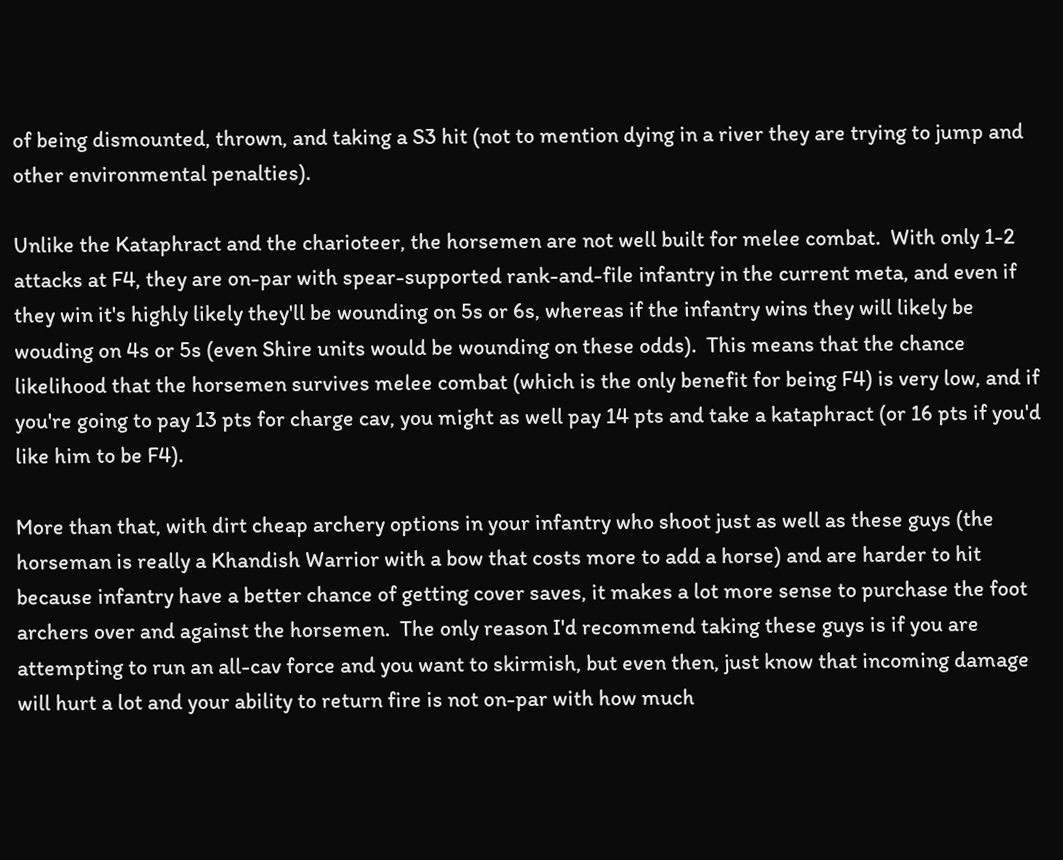of being dismounted, thrown, and taking a S3 hit (not to mention dying in a river they are trying to jump and other environmental penalties).

Unlike the Kataphract and the charioteer, the horsemen are not well built for melee combat.  With only 1-2 attacks at F4, they are on-par with spear-supported rank-and-file infantry in the current meta, and even if they win it's highly likely they'll be wounding on 5s or 6s, whereas if the infantry wins they will likely be wouding on 4s or 5s (even Shire units would be wounding on these odds).  This means that the chance likelihood that the horsemen survives melee combat (which is the only benefit for being F4) is very low, and if you're going to pay 13 pts for charge cav, you might as well pay 14 pts and take a kataphract (or 16 pts if you'd like him to be F4).

More than that, with dirt cheap archery options in your infantry who shoot just as well as these guys (the horseman is really a Khandish Warrior with a bow that costs more to add a horse) and are harder to hit because infantry have a better chance of getting cover saves, it makes a lot more sense to purchase the foot archers over and against the horsemen.  The only reason I'd recommend taking these guys is if you are attempting to run an all-cav force and you want to skirmish, but even then, just know that incoming damage will hurt a lot and your ability to return fire is not on-par with how much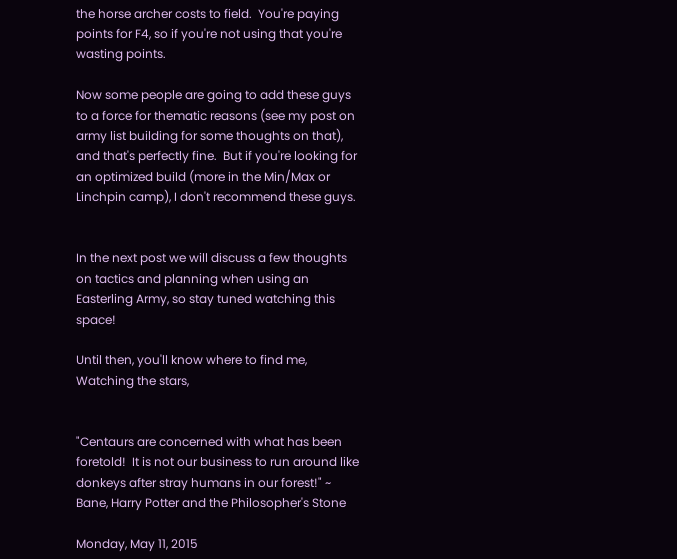the horse archer costs to field.  You're paying points for F4, so if you're not using that you're wasting points.

Now some people are going to add these guys to a force for thematic reasons (see my post on army list building for some thoughts on that), and that's perfectly fine.  But if you're looking for an optimized build (more in the Min/Max or Linchpin camp), I don't recommend these guys.


In the next post we will discuss a few thoughts on tactics and planning when using an Easterling Army, so stay tuned watching this space!

Until then, you'll know where to find me,
Watching the stars,


"Centaurs are concerned with what has been foretold!  It is not our business to run around like donkeys after stray humans in our forest!" ~ Bane, Harry Potter and the Philosopher's Stone

Monday, May 11, 2015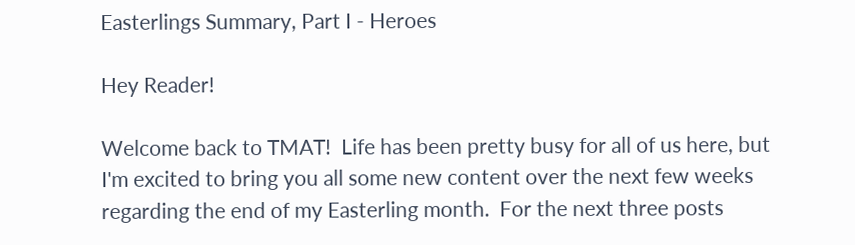Easterlings Summary, Part I - Heroes

Hey Reader!

Welcome back to TMAT!  Life has been pretty busy for all of us here, but I'm excited to bring you all some new content over the next few weeks regarding the end of my Easterling month.  For the next three posts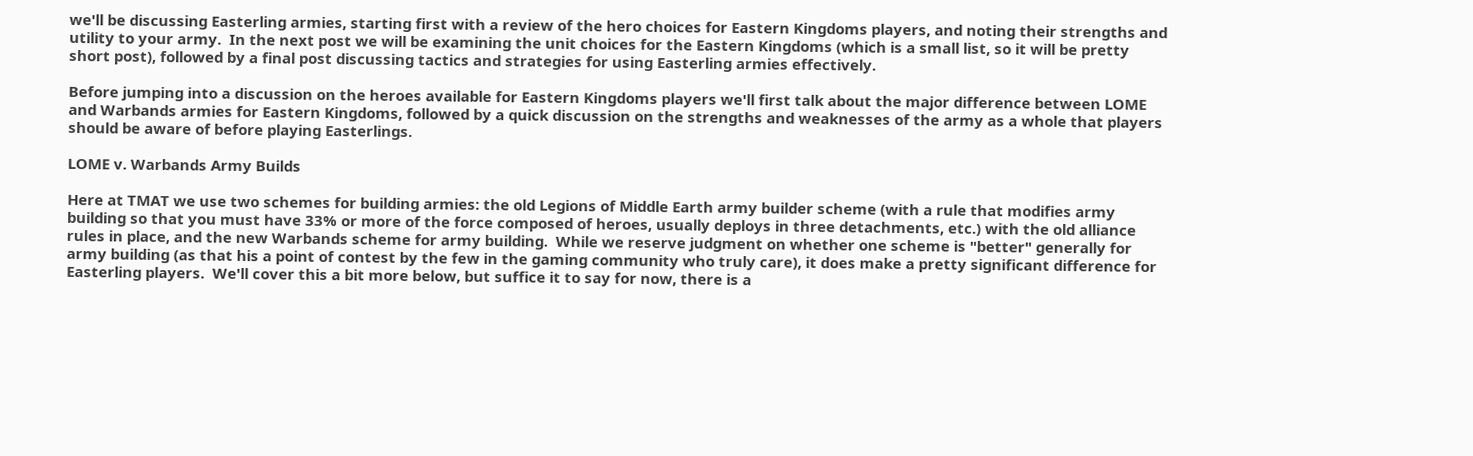we'll be discussing Easterling armies, starting first with a review of the hero choices for Eastern Kingdoms players, and noting their strengths and utility to your army.  In the next post we will be examining the unit choices for the Eastern Kingdoms (which is a small list, so it will be pretty short post), followed by a final post discussing tactics and strategies for using Easterling armies effectively.

Before jumping into a discussion on the heroes available for Eastern Kingdoms players we'll first talk about the major difference between LOME and Warbands armies for Eastern Kingdoms, followed by a quick discussion on the strengths and weaknesses of the army as a whole that players should be aware of before playing Easterlings.

LOME v. Warbands Army Builds

Here at TMAT we use two schemes for building armies: the old Legions of Middle Earth army builder scheme (with a rule that modifies army building so that you must have 33% or more of the force composed of heroes, usually deploys in three detachments, etc.) with the old alliance rules in place, and the new Warbands scheme for army building.  While we reserve judgment on whether one scheme is "better" generally for army building (as that his a point of contest by the few in the gaming community who truly care), it does make a pretty significant difference for Easterling players.  We'll cover this a bit more below, but suffice it to say for now, there is a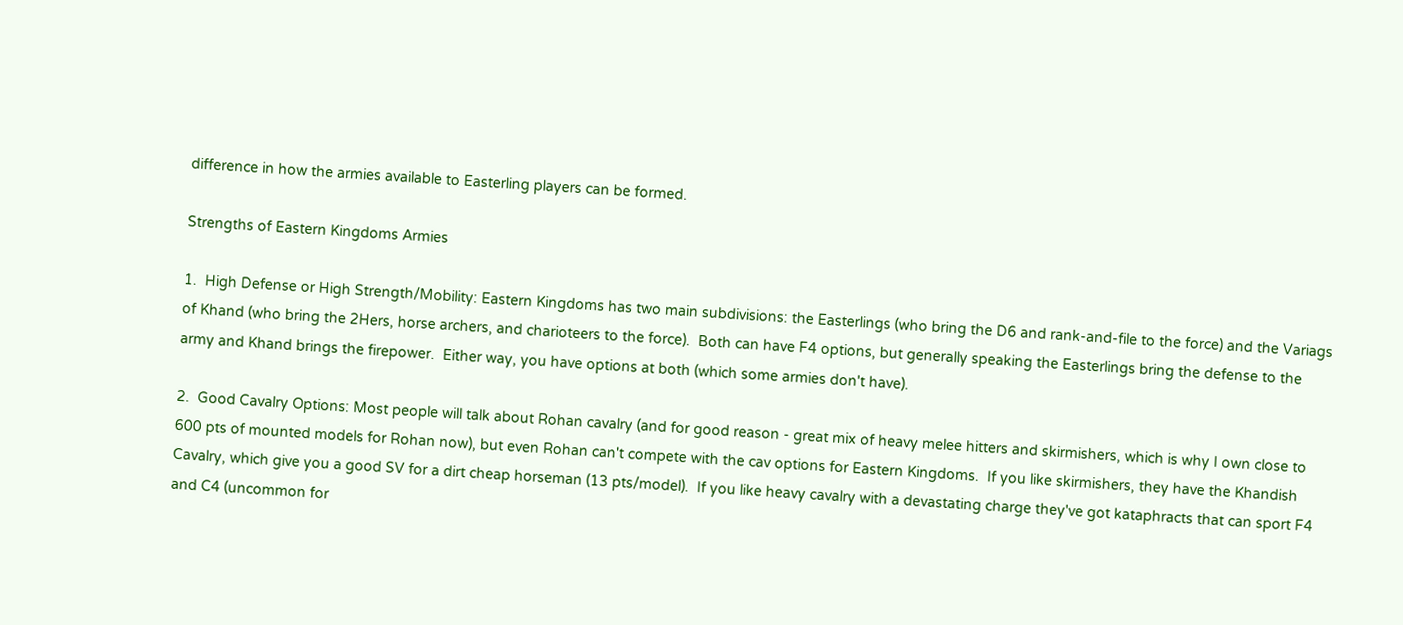difference in how the armies available to Easterling players can be formed.

Strengths of Eastern Kingdoms Armies

1.  High Defense or High Strength/Mobility: Eastern Kingdoms has two main subdivisions: the Easterlings (who bring the D6 and rank-and-file to the force) and the Variags of Khand (who bring the 2Hers, horse archers, and charioteers to the force).  Both can have F4 options, but generally speaking the Easterlings bring the defense to the army and Khand brings the firepower.  Either way, you have options at both (which some armies don't have).

2.  Good Cavalry Options: Most people will talk about Rohan cavalry (and for good reason - great mix of heavy melee hitters and skirmishers, which is why I own close to 600 pts of mounted models for Rohan now), but even Rohan can't compete with the cav options for Eastern Kingdoms.  If you like skirmishers, they have the Khandish Cavalry, which give you a good SV for a dirt cheap horseman (13 pts/model).  If you like heavy cavalry with a devastating charge they've got kataphracts that can sport F4 and C4 (uncommon for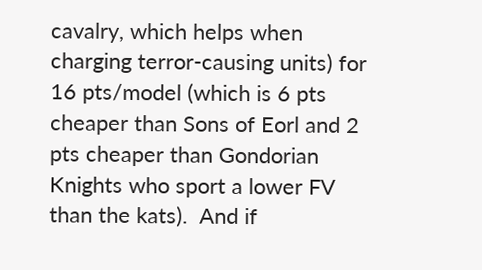cavalry, which helps when charging terror-causing units) for 16 pts/model (which is 6 pts cheaper than Sons of Eorl and 2 pts cheaper than Gondorian Knights who sport a lower FV than the kats).  And if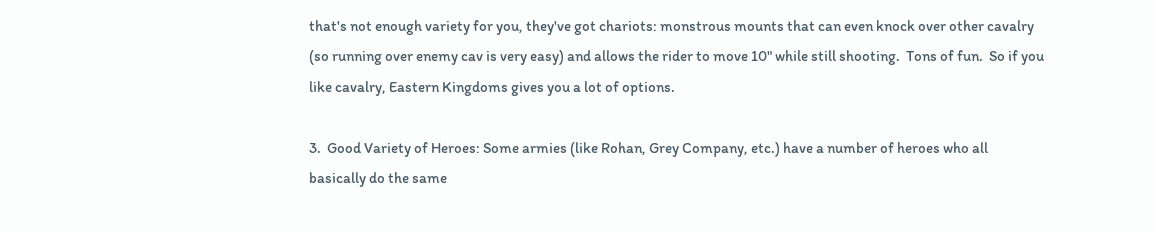that's not enough variety for you, they've got chariots: monstrous mounts that can even knock over other cavalry (so running over enemy cav is very easy) and allows the rider to move 10" while still shooting.  Tons of fun.  So if you like cavalry, Eastern Kingdoms gives you a lot of options.

3.  Good Variety of Heroes: Some armies (like Rohan, Grey Company, etc.) have a number of heroes who all basically do the same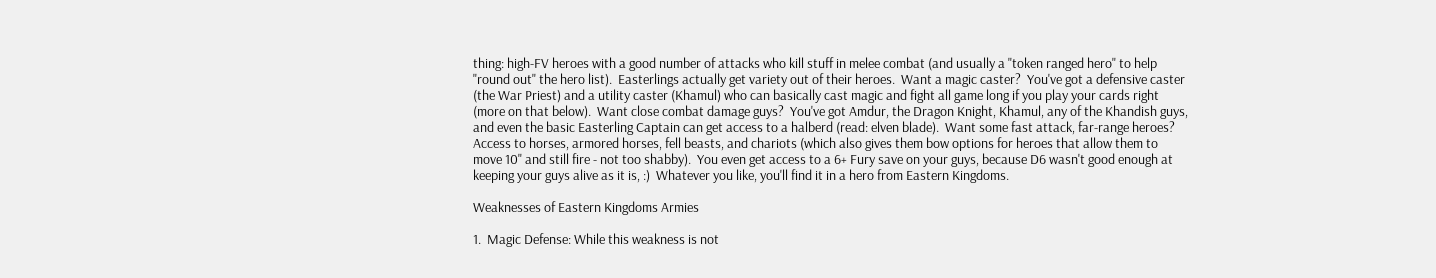thing: high-FV heroes with a good number of attacks who kill stuff in melee combat (and usually a "token ranged hero" to help "round out" the hero list).  Easterlings actually get variety out of their heroes.  Want a magic caster?  You've got a defensive caster (the War Priest) and a utility caster (Khamul) who can basically cast magic and fight all game long if you play your cards right (more on that below).  Want close combat damage guys?  You've got Amdur, the Dragon Knight, Khamul, any of the Khandish guys, and even the basic Easterling Captain can get access to a halberd (read: elven blade).  Want some fast attack, far-range heroes?  Access to horses, armored horses, fell beasts, and chariots (which also gives them bow options for heroes that allow them to move 10" and still fire - not too shabby).  You even get access to a 6+ Fury save on your guys, because D6 wasn't good enough at keeping your guys alive as it is, :)  Whatever you like, you'll find it in a hero from Eastern Kingdoms.

Weaknesses of Eastern Kingdoms Armies

1.  Magic Defense: While this weakness is not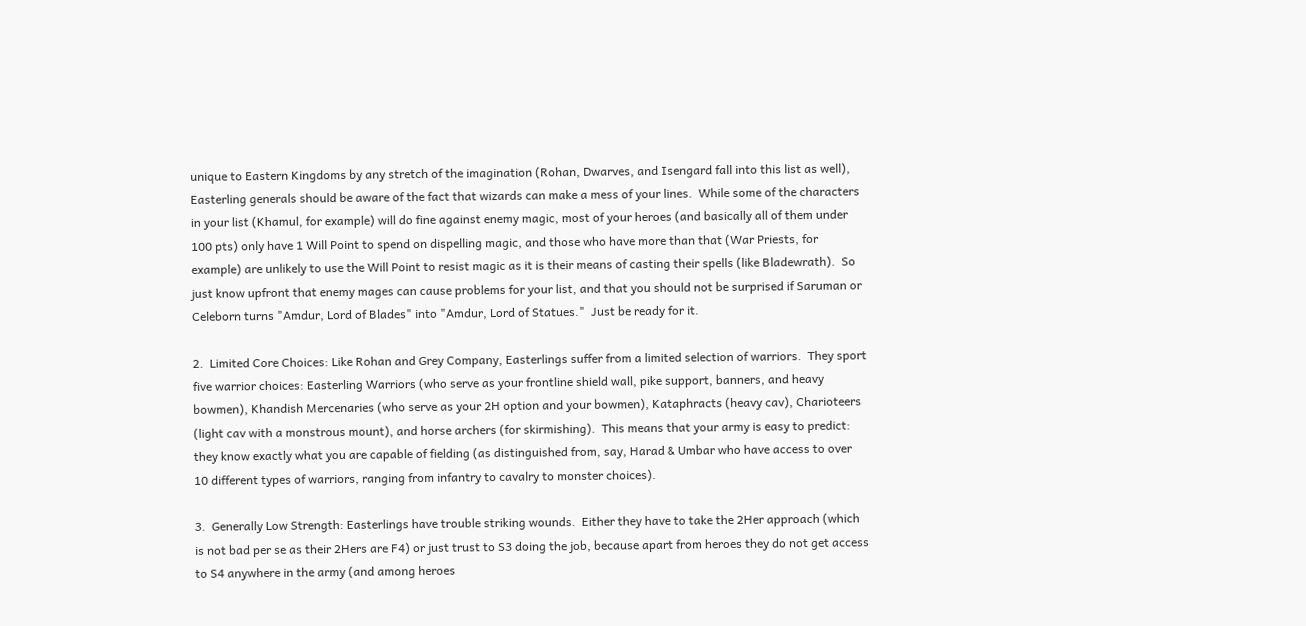unique to Eastern Kingdoms by any stretch of the imagination (Rohan, Dwarves, and Isengard fall into this list as well), Easterling generals should be aware of the fact that wizards can make a mess of your lines.  While some of the characters in your list (Khamul, for example) will do fine against enemy magic, most of your heroes (and basically all of them under 100 pts) only have 1 Will Point to spend on dispelling magic, and those who have more than that (War Priests, for example) are unlikely to use the Will Point to resist magic as it is their means of casting their spells (like Bladewrath).  So just know upfront that enemy mages can cause problems for your list, and that you should not be surprised if Saruman or Celeborn turns "Amdur, Lord of Blades" into "Amdur, Lord of Statues."  Just be ready for it.

2.  Limited Core Choices: Like Rohan and Grey Company, Easterlings suffer from a limited selection of warriors.  They sport five warrior choices: Easterling Warriors (who serve as your frontline shield wall, pike support, banners, and heavy bowmen), Khandish Mercenaries (who serve as your 2H option and your bowmen), Kataphracts (heavy cav), Charioteers (light cav with a monstrous mount), and horse archers (for skirmishing).  This means that your army is easy to predict: they know exactly what you are capable of fielding (as distinguished from, say, Harad & Umbar who have access to over 10 different types of warriors, ranging from infantry to cavalry to monster choices).

3.  Generally Low Strength: Easterlings have trouble striking wounds.  Either they have to take the 2Her approach (which is not bad per se as their 2Hers are F4) or just trust to S3 doing the job, because apart from heroes they do not get access to S4 anywhere in the army (and among heroes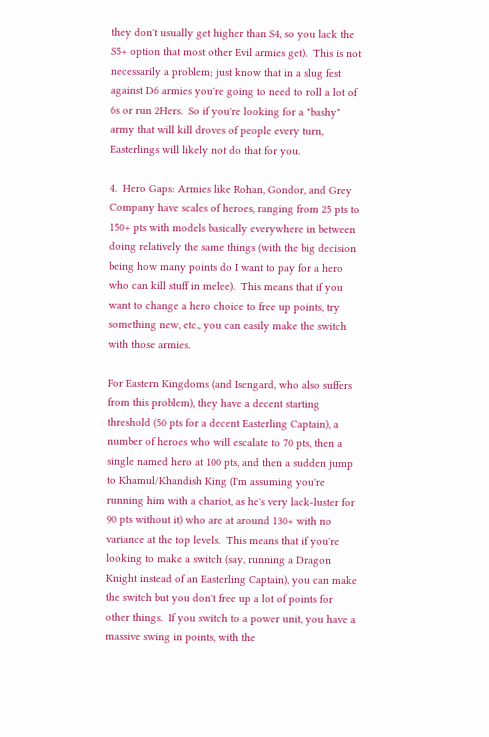they don't usually get higher than S4, so you lack the S5+ option that most other Evil armies get).  This is not necessarily a problem; just know that in a slug fest against D6 armies you're going to need to roll a lot of 6s or run 2Hers.  So if you're looking for a "bashy" army that will kill droves of people every turn, Easterlings will likely not do that for you.

4.  Hero Gaps: Armies like Rohan, Gondor, and Grey Company have scales of heroes, ranging from 25 pts to 150+ pts with models basically everywhere in between doing relatively the same things (with the big decision being how many points do I want to pay for a hero who can kill stuff in melee).  This means that if you want to change a hero choice to free up points, try something new, etc., you can easily make the switch with those armies.

For Eastern Kingdoms (and Isengard, who also suffers from this problem), they have a decent starting threshold (50 pts for a decent Easterling Captain), a number of heroes who will escalate to 70 pts, then a single named hero at 100 pts, and then a sudden jump to Khamul/Khandish King (I'm assuming you're running him with a chariot, as he's very lack-luster for 90 pts without it) who are at around 130+ with no variance at the top levels.  This means that if you're looking to make a switch (say, running a Dragon Knight instead of an Easterling Captain), you can make the switch but you don't free up a lot of points for other things.  If you switch to a power unit, you have a massive swing in points, with the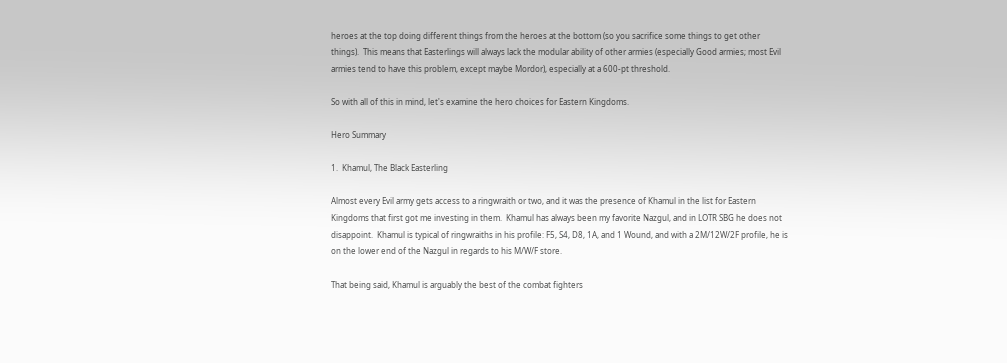heroes at the top doing different things from the heroes at the bottom (so you sacrifice some things to get other things).  This means that Easterlings will always lack the modular ability of other armies (especially Good armies; most Evil armies tend to have this problem, except maybe Mordor), especially at a 600-pt threshold.

So with all of this in mind, let's examine the hero choices for Eastern Kingdoms.

Hero Summary

1.  Khamul, The Black Easterling

Almost every Evil army gets access to a ringwraith or two, and it was the presence of Khamul in the list for Eastern Kingdoms that first got me investing in them.  Khamul has always been my favorite Nazgul, and in LOTR SBG he does not disappoint.  Khamul is typical of ringwraiths in his profile: F5, S4, D8, 1A, and 1 Wound, and with a 2M/12W/2F profile, he is on the lower end of the Nazgul in regards to his M/W/F store.

That being said, Khamul is arguably the best of the combat fighters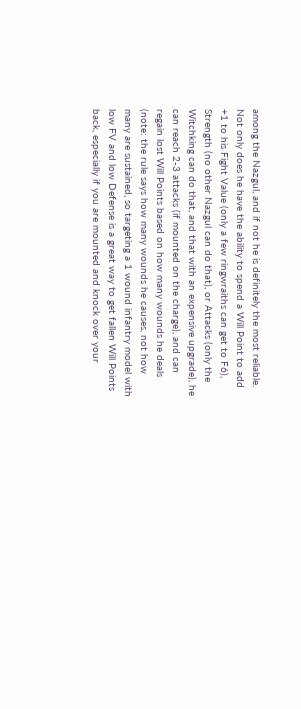among the Nazgul, and if not he is definitely the most reliable.  Not only does he have the ability to spend a Will Point to add +1 to his Fight Value (only a few ringwraiths can get to F6), Strength (no other Nazgul can do that), or Attacks (only the Witchking can do that, and that with an expensive upgrade), he can reach 2-3 attacks (if mounted on the charge), and can regain lost Will Points based on how many wounds he deals (note: the rule says how many wounds he causes, not how many are sustained, so targeting a 1 wound infantry model with low FV and low Defense is a great way to get fallen Will Points back, especially if you are mounted and knock over your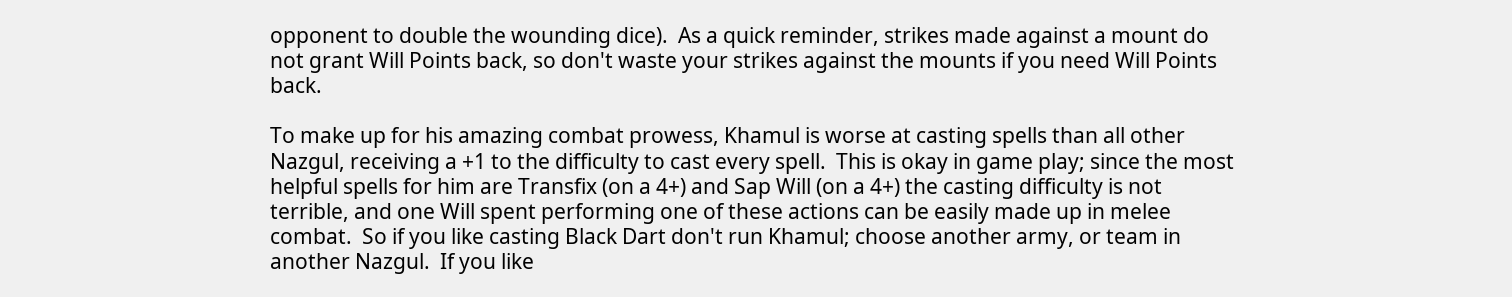opponent to double the wounding dice).  As a quick reminder, strikes made against a mount do not grant Will Points back, so don't waste your strikes against the mounts if you need Will Points back.

To make up for his amazing combat prowess, Khamul is worse at casting spells than all other Nazgul, receiving a +1 to the difficulty to cast every spell.  This is okay in game play; since the most helpful spells for him are Transfix (on a 4+) and Sap Will (on a 4+) the casting difficulty is not terrible, and one Will spent performing one of these actions can be easily made up in melee combat.  So if you like casting Black Dart don't run Khamul; choose another army, or team in another Nazgul.  If you like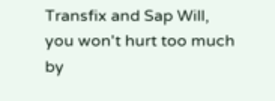Transfix and Sap Will, you won't hurt too much by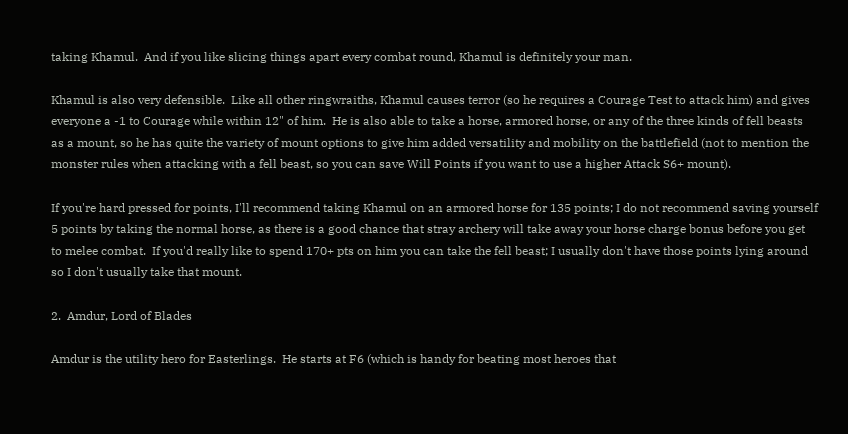taking Khamul.  And if you like slicing things apart every combat round, Khamul is definitely your man.

Khamul is also very defensible.  Like all other ringwraiths, Khamul causes terror (so he requires a Courage Test to attack him) and gives everyone a -1 to Courage while within 12" of him.  He is also able to take a horse, armored horse, or any of the three kinds of fell beasts as a mount, so he has quite the variety of mount options to give him added versatility and mobility on the battlefield (not to mention the monster rules when attacking with a fell beast, so you can save Will Points if you want to use a higher Attack S6+ mount).

If you're hard pressed for points, I'll recommend taking Khamul on an armored horse for 135 points; I do not recommend saving yourself 5 points by taking the normal horse, as there is a good chance that stray archery will take away your horse charge bonus before you get to melee combat.  If you'd really like to spend 170+ pts on him you can take the fell beast; I usually don't have those points lying around so I don't usually take that mount.

2.  Amdur, Lord of Blades

Amdur is the utility hero for Easterlings.  He starts at F6 (which is handy for beating most heroes that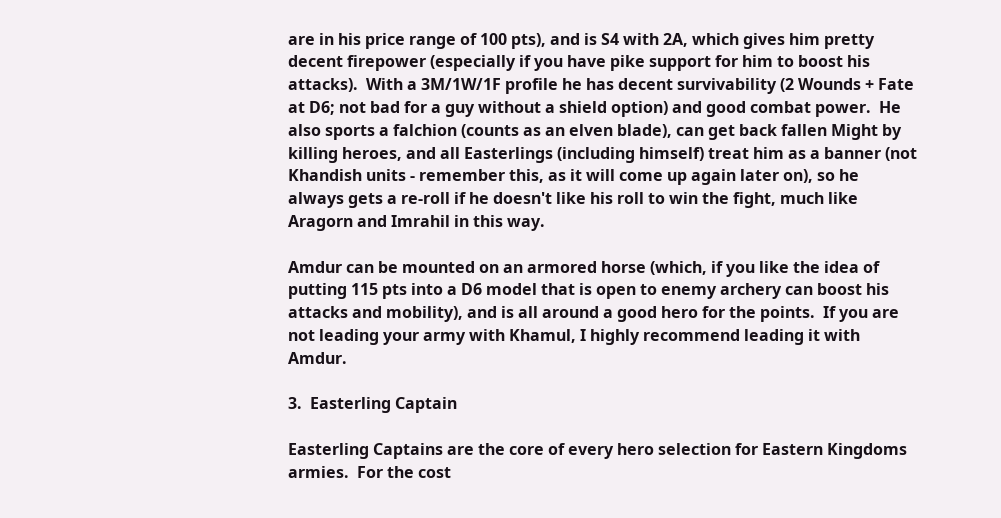are in his price range of 100 pts), and is S4 with 2A, which gives him pretty decent firepower (especially if you have pike support for him to boost his attacks).  With a 3M/1W/1F profile he has decent survivability (2 Wounds + Fate at D6; not bad for a guy without a shield option) and good combat power.  He also sports a falchion (counts as an elven blade), can get back fallen Might by killing heroes, and all Easterlings (including himself) treat him as a banner (not Khandish units - remember this, as it will come up again later on), so he always gets a re-roll if he doesn't like his roll to win the fight, much like Aragorn and Imrahil in this way.

Amdur can be mounted on an armored horse (which, if you like the idea of putting 115 pts into a D6 model that is open to enemy archery can boost his attacks and mobility), and is all around a good hero for the points.  If you are not leading your army with Khamul, I highly recommend leading it with Amdur.

3.  Easterling Captain

Easterling Captains are the core of every hero selection for Eastern Kingdoms armies.  For the cost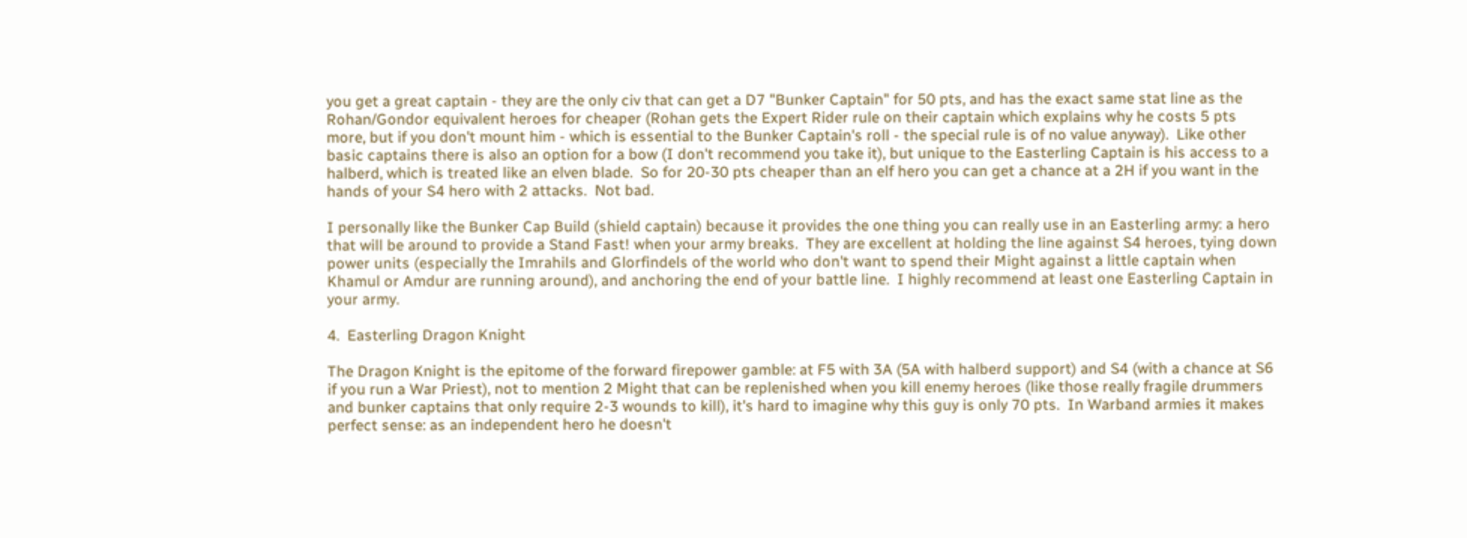you get a great captain - they are the only civ that can get a D7 "Bunker Captain" for 50 pts, and has the exact same stat line as the Rohan/Gondor equivalent heroes for cheaper (Rohan gets the Expert Rider rule on their captain which explains why he costs 5 pts more, but if you don't mount him - which is essential to the Bunker Captain's roll - the special rule is of no value anyway).  Like other basic captains there is also an option for a bow (I don't recommend you take it), but unique to the Easterling Captain is his access to a halberd, which is treated like an elven blade.  So for 20-30 pts cheaper than an elf hero you can get a chance at a 2H if you want in the hands of your S4 hero with 2 attacks.  Not bad.

I personally like the Bunker Cap Build (shield captain) because it provides the one thing you can really use in an Easterling army: a hero that will be around to provide a Stand Fast! when your army breaks.  They are excellent at holding the line against S4 heroes, tying down power units (especially the Imrahils and Glorfindels of the world who don't want to spend their Might against a little captain when Khamul or Amdur are running around), and anchoring the end of your battle line.  I highly recommend at least one Easterling Captain in your army.

4.  Easterling Dragon Knight

The Dragon Knight is the epitome of the forward firepower gamble: at F5 with 3A (5A with halberd support) and S4 (with a chance at S6 if you run a War Priest), not to mention 2 Might that can be replenished when you kill enemy heroes (like those really fragile drummers and bunker captains that only require 2-3 wounds to kill), it's hard to imagine why this guy is only 70 pts.  In Warband armies it makes perfect sense: as an independent hero he doesn't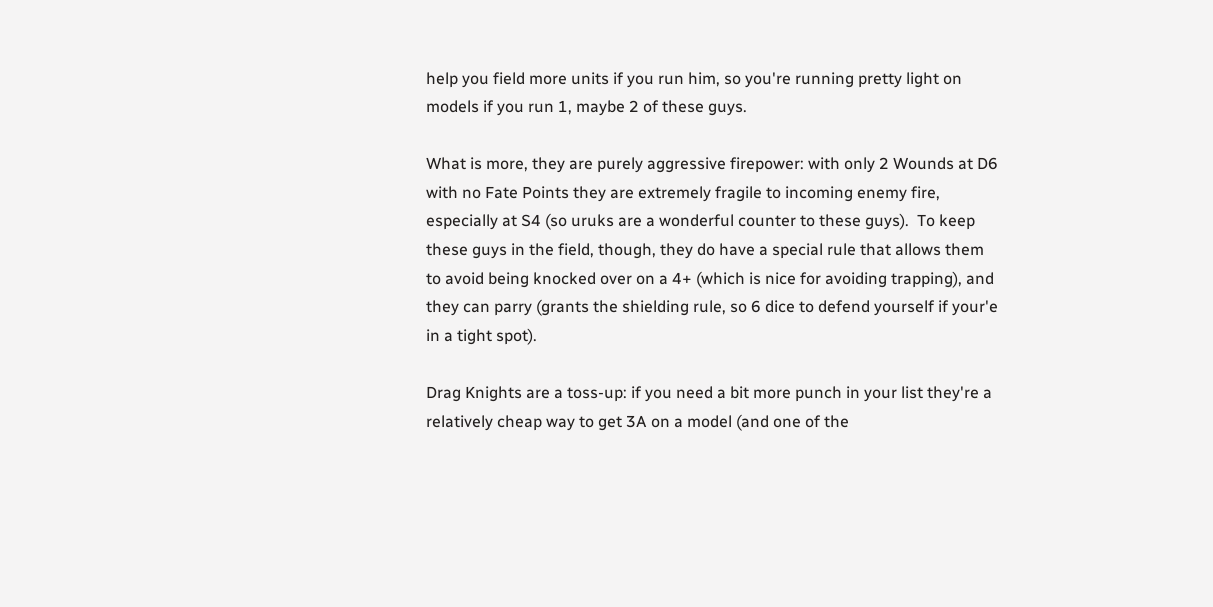help you field more units if you run him, so you're running pretty light on models if you run 1, maybe 2 of these guys.

What is more, they are purely aggressive firepower: with only 2 Wounds at D6 with no Fate Points they are extremely fragile to incoming enemy fire, especially at S4 (so uruks are a wonderful counter to these guys).  To keep these guys in the field, though, they do have a special rule that allows them to avoid being knocked over on a 4+ (which is nice for avoiding trapping), and they can parry (grants the shielding rule, so 6 dice to defend yourself if your'e in a tight spot).

Drag Knights are a toss-up: if you need a bit more punch in your list they're a relatively cheap way to get 3A on a model (and one of the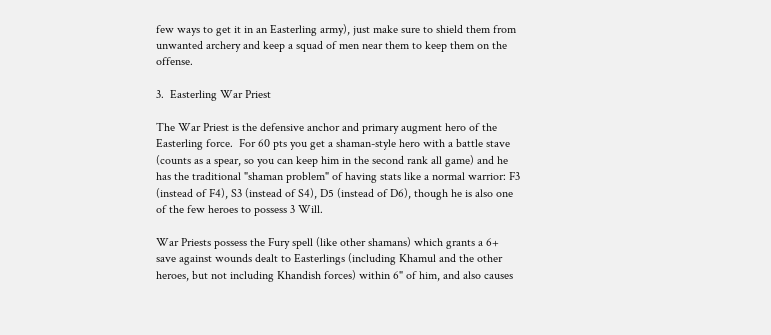few ways to get it in an Easterling army), just make sure to shield them from unwanted archery and keep a squad of men near them to keep them on the offense.

3.  Easterling War Priest

The War Priest is the defensive anchor and primary augment hero of the Easterling force.  For 60 pts you get a shaman-style hero with a battle stave (counts as a spear, so you can keep him in the second rank all game) and he has the traditional "shaman problem" of having stats like a normal warrior: F3 (instead of F4), S3 (instead of S4), D5 (instead of D6), though he is also one of the few heroes to possess 3 Will.

War Priests possess the Fury spell (like other shamans) which grants a 6+ save against wounds dealt to Easterlings (including Khamul and the other heroes, but not including Khandish forces) within 6" of him, and also causes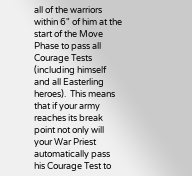all of the warriors within 6" of him at the start of the Move Phase to pass all Courage Tests (including himself and all Easterling heroes).  This means that if your army reaches its break point not only will your War Priest automatically pass his Courage Test to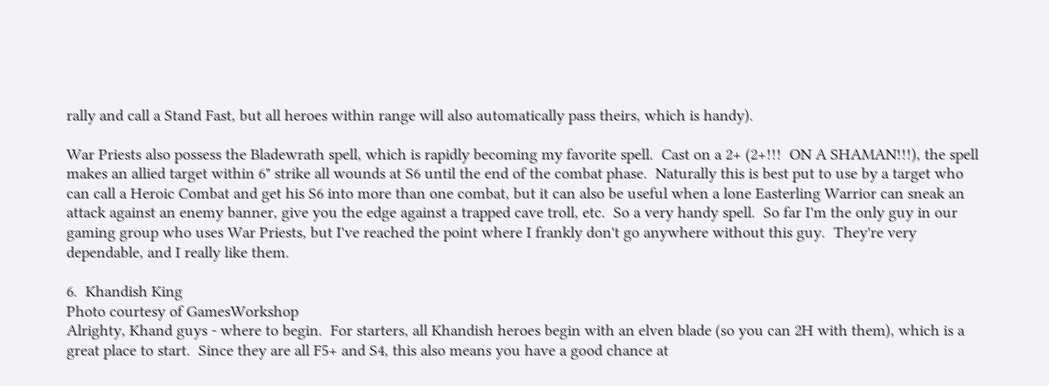rally and call a Stand Fast, but all heroes within range will also automatically pass theirs, which is handy).

War Priests also possess the Bladewrath spell, which is rapidly becoming my favorite spell.  Cast on a 2+ (2+!!!  ON A SHAMAN!!!), the spell makes an allied target within 6" strike all wounds at S6 until the end of the combat phase.  Naturally this is best put to use by a target who can call a Heroic Combat and get his S6 into more than one combat, but it can also be useful when a lone Easterling Warrior can sneak an attack against an enemy banner, give you the edge against a trapped cave troll, etc.  So a very handy spell.  So far I'm the only guy in our gaming group who uses War Priests, but I've reached the point where I frankly don't go anywhere without this guy.  They're very dependable, and I really like them.

6.  Khandish King
Photo courtesy of GamesWorkshop
Alrighty, Khand guys - where to begin.  For starters, all Khandish heroes begin with an elven blade (so you can 2H with them), which is a great place to start.  Since they are all F5+ and S4, this also means you have a good chance at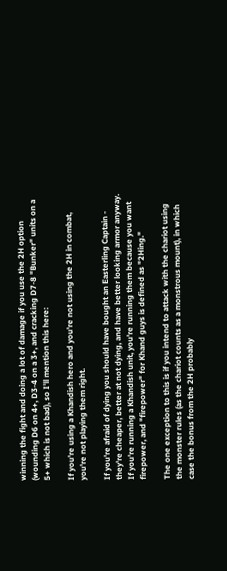winning the fight and doing a lot of damage if you use the 2H option (wounding D6 on 4+, D3-4 on a 3+, and cracking D7-8 "Bunker" units on a 5+ which is not bad), so I'll mention this here:

If you're using a Khandish hero and you're not using the 2H in combat, you're not playing them right.

If you're afraid of dying you should have bought an Easterling Captain - they're cheaper, better at not dying, and have better looking armor anyway.  If you're running a Khandish unit, you're running them because you want firepower, and "firepower" for Khand guys is defined as "2Hing."

The one exception to this is if you intend to attack with the chariot using the monster rules (as the chariot counts as a monstrous mount), in which case the bonus from the 2H probably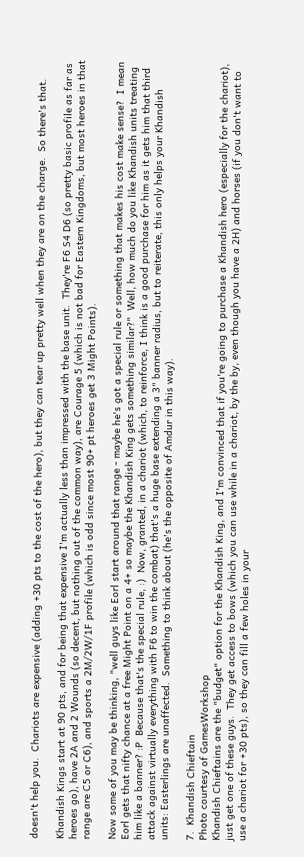doesn't help you.  Chariots are expensive (adding +30 pts to the cost of the hero), but they can tear up pretty well when they are on the charge.  So there's that.

Khandish Kings start at 90 pts, and for being that expensive I'm actually less than impressed with the base unit.  They're F6 S4 D6 (so pretty basic profile as far as heroes go), have 2A and 2 Wounds (so decent, but nothing out of the common way), are Courage 5 (which is not bad for Eastern Kingdoms, but most heroes in that range are C5 or C6), and sports a 2M/2W/1F profile (which is odd since most 90+ pt heroes get 3 Might Points).

Now some of you may be thinking, "well guys like Eorl start around that range - maybe he's got a special rule or something that makes his cost make sense?  I mean Eorl gets that nifty chance at a free Might Point on a 4+ so maybe the Khandish King gets something similar?"  Well, how much do you like Khandish units treating him like a banner? :P  Because that's the special rule, :)  Now, granted, in a chariot (which, to reinforce, I think is a good purchase for him as it gets him that third attack against virtually everything with F6 to win the combat) that's a huge base extending a 3" banner radius, but to reiterate, this only helps your Khandish units: Easterlings are unaffected.  Something to think about (he's the opposite of Amdur in this way).

7.  Khandish Chieftain
Photo courtesy of GamesWorkshop
Khandish Chieftains are the "budget" option for the Khandish King, and I'm convinced that if you're going to purchase a Khandish hero (especially for the chariot), just get one of these guys.  They get access to bows (which you can use while in a chariot, by the by, even though you have a 2H) and horses (if you don't want to use a chariot for +30 pts), so they can fill a few holes in your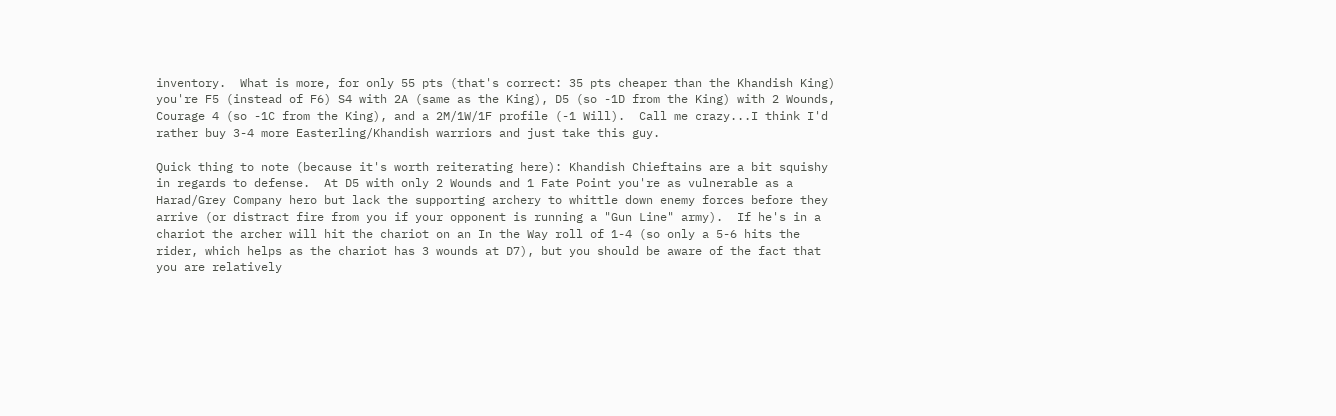inventory.  What is more, for only 55 pts (that's correct: 35 pts cheaper than the Khandish King) you're F5 (instead of F6) S4 with 2A (same as the King), D5 (so -1D from the King) with 2 Wounds, Courage 4 (so -1C from the King), and a 2M/1W/1F profile (-1 Will).  Call me crazy...I think I'd rather buy 3-4 more Easterling/Khandish warriors and just take this guy.

Quick thing to note (because it's worth reiterating here): Khandish Chieftains are a bit squishy in regards to defense.  At D5 with only 2 Wounds and 1 Fate Point you're as vulnerable as a Harad/Grey Company hero but lack the supporting archery to whittle down enemy forces before they arrive (or distract fire from you if your opponent is running a "Gun Line" army).  If he's in a chariot the archer will hit the chariot on an In the Way roll of 1-4 (so only a 5-6 hits the rider, which helps as the chariot has 3 wounds at D7), but you should be aware of the fact that you are relatively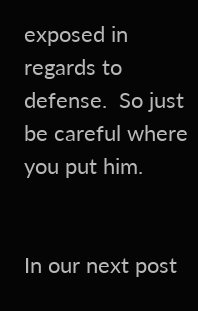exposed in regards to defense.  So just be careful where you put him.


In our next post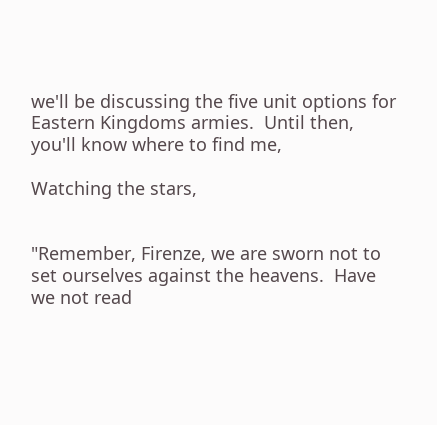we'll be discussing the five unit options for Eastern Kingdoms armies.  Until then, you'll know where to find me,

Watching the stars,


"Remember, Firenze, we are sworn not to set ourselves against the heavens.  Have we not read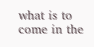what is to come in the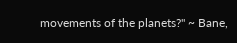movements of the planets?" ~ Bane,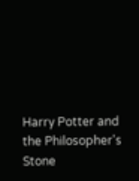Harry Potter and the Philosopher's Stone